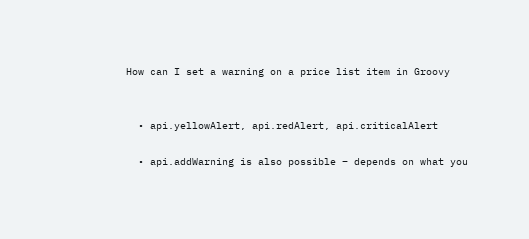How can I set a warning on a price list item in Groovy


  • api.yellowAlert, api.redAlert, api.criticalAlert

  • api.addWarning is also possible – depends on what you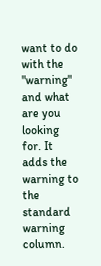want to do with the "warning" and what are you looking for. It adds the warning to the standard warning column.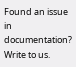Found an issue in documentation? Write to us.